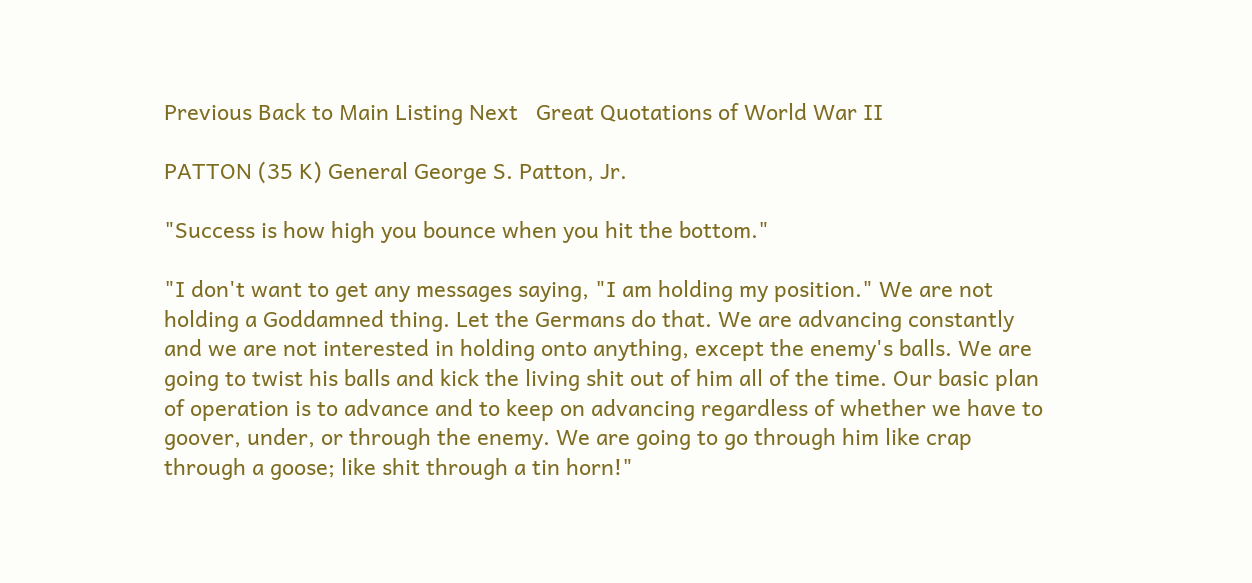Previous Back to Main Listing Next   Great Quotations of World War II

PATTON (35 K) General George S. Patton, Jr.

"Success is how high you bounce when you hit the bottom."

"I don't want to get any messages saying, "I am holding my position." We are not holding a Goddamned thing. Let the Germans do that. We are advancing constantly and we are not interested in holding onto anything, except the enemy's balls. We are going to twist his balls and kick the living shit out of him all of the time. Our basic plan of operation is to advance and to keep on advancing regardless of whether we have to goover, under, or through the enemy. We are going to go through him like crap through a goose; like shit through a tin horn!"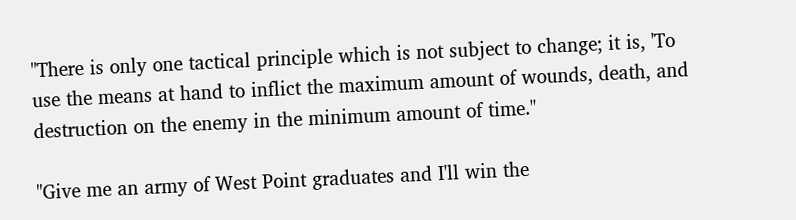"There is only one tactical principle which is not subject to change; it is, 'To use the means at hand to inflict the maximum amount of wounds, death, and destruction on the enemy in the minimum amount of time."

"Give me an army of West Point graduates and I'll win the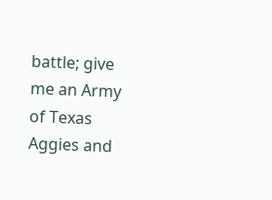battle; give me an Army of Texas Aggies and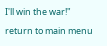I'll win the war!"

return to main menu